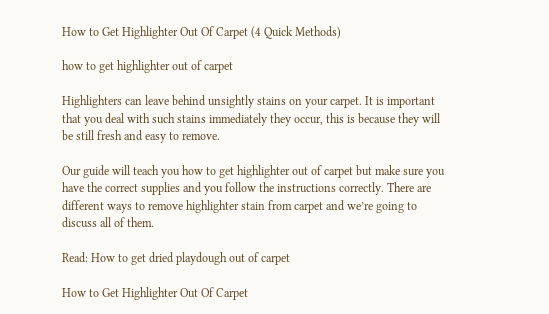How to Get Highlighter Out Of Carpet (4 Quick Methods)

how to get highlighter out of carpet

Highlighters can leave behind unsightly stains on your carpet. It is important that you deal with such stains immediately they occur, this is because they will be still fresh and easy to remove.

Our guide will teach you how to get highlighter out of carpet but make sure you have the correct supplies and you follow the instructions correctly. There are different ways to remove highlighter stain from carpet and we’re going to discuss all of them.

Read: How to get dried playdough out of carpet

How to Get Highlighter Out Of Carpet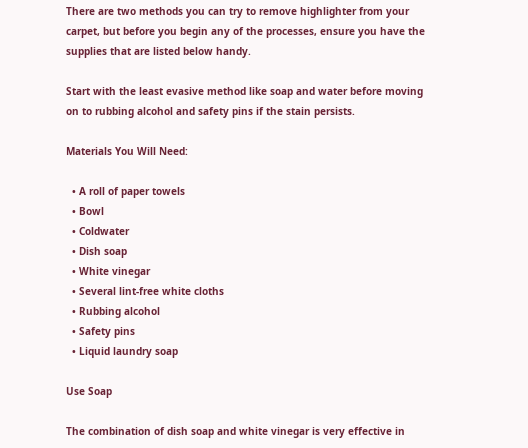There are two methods you can try to remove highlighter from your carpet, but before you begin any of the processes, ensure you have the supplies that are listed below handy.

Start with the least evasive method like soap and water before moving on to rubbing alcohol and safety pins if the stain persists.

Materials You Will Need:

  • A roll of paper towels
  • Bowl
  • Coldwater
  • Dish soap
  • White vinegar
  • Several lint-free white cloths
  • Rubbing alcohol
  • Safety pins
  • Liquid laundry soap

Use Soap

The combination of dish soap and white vinegar is very effective in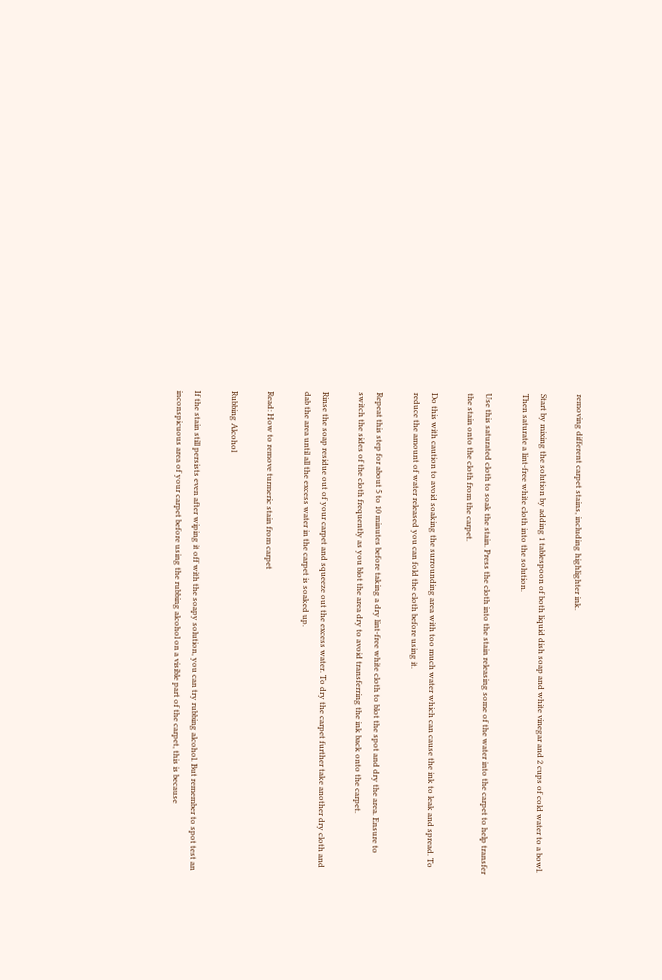removing different carpet stains, including highlighter ink.

Start by mixing the solution by adding 1 tablespoon of both liquid dish soap and white vinegar and 2 cups of cold water to a bowl. Then saturate a lint-free white cloth into the solution.

Use this saturated cloth to soak the stain. Press the cloth into the stain releasing some of the water into the carpet to help transfer the stain onto the cloth from the carpet.

Do this with caution to avoid soaking the surrounding area with too much water which can cause the ink to leak and spread. To reduce the amount of water released you can fold the cloth before using it.

Repeat this step for about 5 to 10 minutes before taking a dry lint-free white cloth to blot the spot and dry the area. Ensure to switch the sides of the cloth frequently as you blot the area dry to avoid transferring the ink back onto the carpet.

Rinse the soap residue out of your carpet and squeeze out the excess water. To dry the carpet further take another dry cloth and dab the area until all the excess water in the carpet is soaked up.

Read: How to remove turmeric stain from carpet

Rubbing Alcohol

If the stain still persists even after wiping it off with the soapy solution, you can try rubbing alcohol. But remember to spot test an inconspicuous area of your carpet before using the rubbing alcohol on a visible part of the carpet, this is because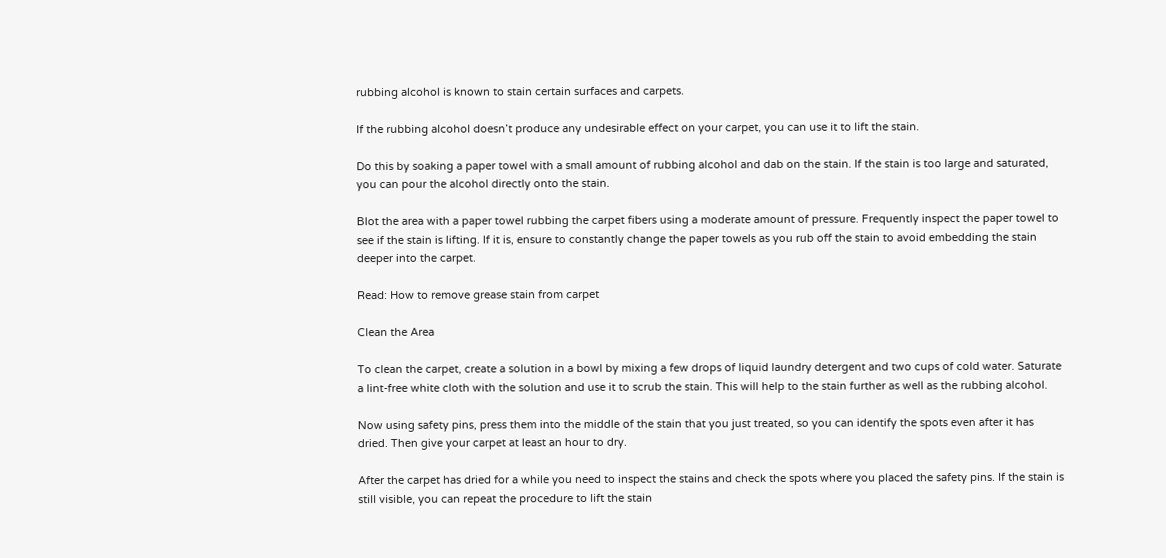rubbing alcohol is known to stain certain surfaces and carpets.

If the rubbing alcohol doesn’t produce any undesirable effect on your carpet, you can use it to lift the stain.

Do this by soaking a paper towel with a small amount of rubbing alcohol and dab on the stain. If the stain is too large and saturated, you can pour the alcohol directly onto the stain.

Blot the area with a paper towel rubbing the carpet fibers using a moderate amount of pressure. Frequently inspect the paper towel to see if the stain is lifting. If it is, ensure to constantly change the paper towels as you rub off the stain to avoid embedding the stain deeper into the carpet.

Read: How to remove grease stain from carpet

Clean the Area

To clean the carpet, create a solution in a bowl by mixing a few drops of liquid laundry detergent and two cups of cold water. Saturate a lint-free white cloth with the solution and use it to scrub the stain. This will help to the stain further as well as the rubbing alcohol.

Now using safety pins, press them into the middle of the stain that you just treated, so you can identify the spots even after it has dried. Then give your carpet at least an hour to dry.

After the carpet has dried for a while you need to inspect the stains and check the spots where you placed the safety pins. If the stain is still visible, you can repeat the procedure to lift the stain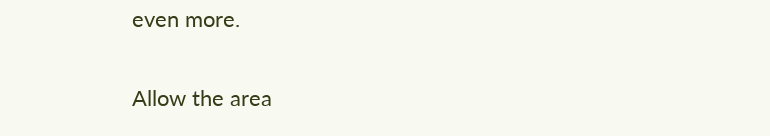even more.

Allow the area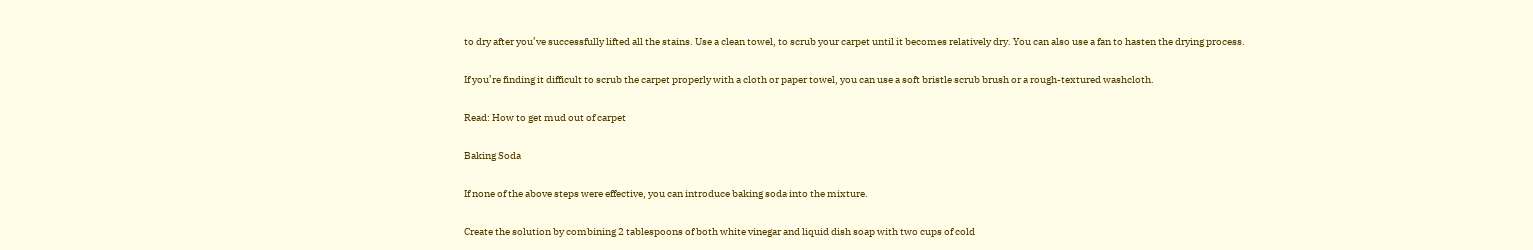to dry after you’ve successfully lifted all the stains. Use a clean towel, to scrub your carpet until it becomes relatively dry. You can also use a fan to hasten the drying process.

If you’re finding it difficult to scrub the carpet properly with a cloth or paper towel, you can use a soft bristle scrub brush or a rough-textured washcloth.

Read: How to get mud out of carpet

Baking Soda

If none of the above steps were effective, you can introduce baking soda into the mixture.

Create the solution by combining 2 tablespoons of both white vinegar and liquid dish soap with two cups of cold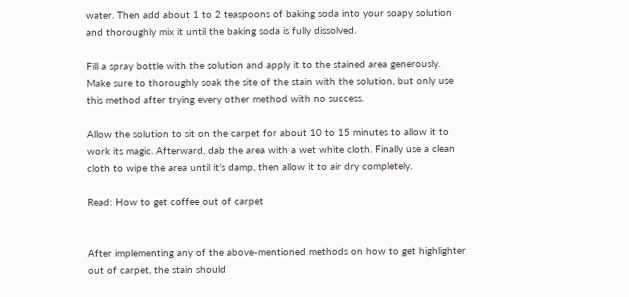water. Then add about 1 to 2 teaspoons of baking soda into your soapy solution and thoroughly mix it until the baking soda is fully dissolved.

Fill a spray bottle with the solution and apply it to the stained area generously. Make sure to thoroughly soak the site of the stain with the solution, but only use this method after trying every other method with no success.

Allow the solution to sit on the carpet for about 10 to 15 minutes to allow it to work its magic. Afterward, dab the area with a wet white cloth. Finally use a clean cloth to wipe the area until it’s damp, then allow it to air dry completely.

Read: How to get coffee out of carpet


After implementing any of the above-mentioned methods on how to get highlighter out of carpet, the stain should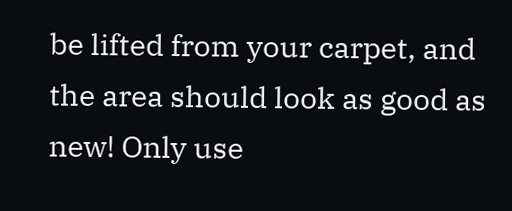be lifted from your carpet, and the area should look as good as new! Only use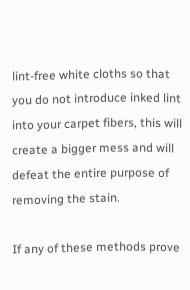lint-free white cloths so that you do not introduce inked lint into your carpet fibers, this will create a bigger mess and will defeat the entire purpose of removing the stain.

If any of these methods prove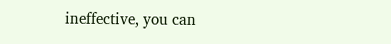ineffective, you can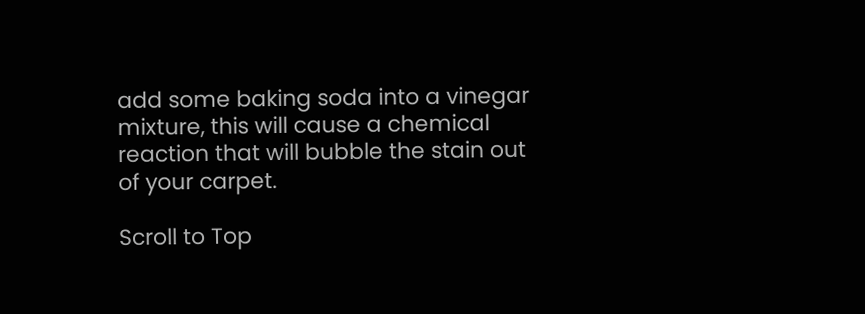add some baking soda into a vinegar mixture, this will cause a chemical reaction that will bubble the stain out of your carpet.

Scroll to Top